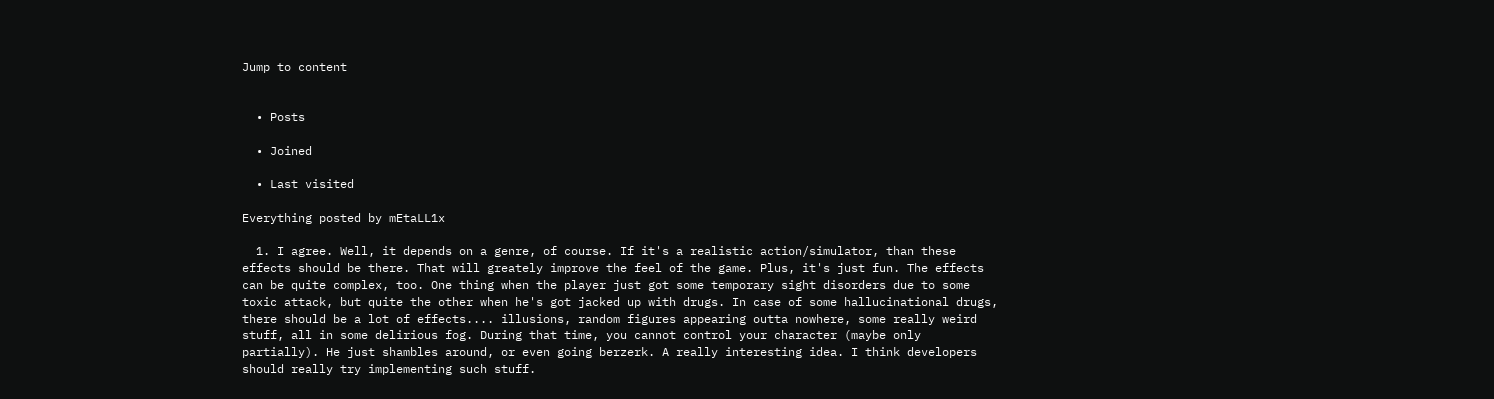Jump to content


  • Posts

  • Joined

  • Last visited

Everything posted by mEtaLL1x

  1. I agree. Well, it depends on a genre, of course. If it's a realistic action/simulator, than these effects should be there. That will greately improve the feel of the game. Plus, it's just fun. The effects can be quite complex, too. One thing when the player just got some temporary sight disorders due to some toxic attack, but quite the other when he's got jacked up with drugs. In case of some hallucinational drugs, there should be a lot of effects.... illusions, random figures appearing outta nowhere, some really weird stuff, all in some delirious fog. During that time, you cannot control your character (maybe only partially). He just shambles around, or even going berzerk. A really interesting idea. I think developers should really try implementing such stuff.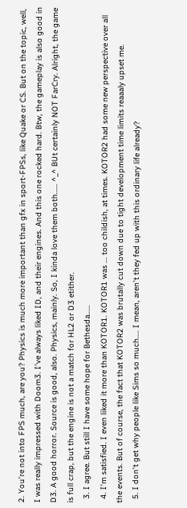2. You're not into FPS much, are you? Physics is much more important than gfx in sport-FPSs, like Quake or CS. But on the topic, well, I was really impressed with Doom3. I've always liked ID, and their engines. And this one rocked hard. Btw, the gameplay is also good in D3. A good horror. Source is good, also. Physics, mainly. So, I kinda love them both..... ^_^ BUt certainly NOT FarCry. Alright, the game is full crap, but the engine is not a match for HL2 or D3 etither.
  3. I agree. But still I have some hope for Bethesda.....
  4. I'm satisfied. I even liked it more than KOTOR1. KOTOR1 was ... too childish, at times. KOTOR2 had some new perspective over all the events. But of course, the fact that KOTOR2 was brutally cut down due to tight development time limits reaaaly upset me.
  5. I don't get why people like Sims so much.... I mean, aren't they fed up with this ordinary life already?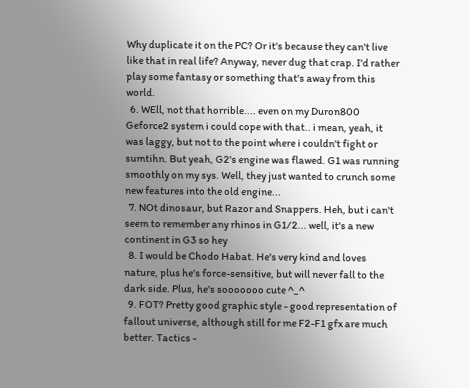Why duplicate it on the PC? Or it's because they can't live like that in real life? Anyway, never dug that crap. I'd rather play some fantasy or something that's away from this world.
  6. WEll, not that horrible.... even on my Duron800 Geforce2 system i could cope with that.. i mean, yeah, it was laggy, but not to the point where i couldn't fight or sumtihn. But yeah, G2's engine was flawed. G1 was running smoothly on my sys. Well, they just wanted to crunch some new features into the old engine...
  7. NOt dinosaur, but Razor and Snappers. Heh, but i can't seem to remember any rhinos in G1/2... well, it's a new continent in G3 so hey
  8. I would be Chodo Habat. He's very kind and loves nature, plus he's force-sensitive, but will never fall to the dark side. Plus, he's sooooooo cute ^_^
  9. FOT? Pretty good graphic style - good representation of fallout universe, although still for me F2-F1 gfx are much better. Tactics -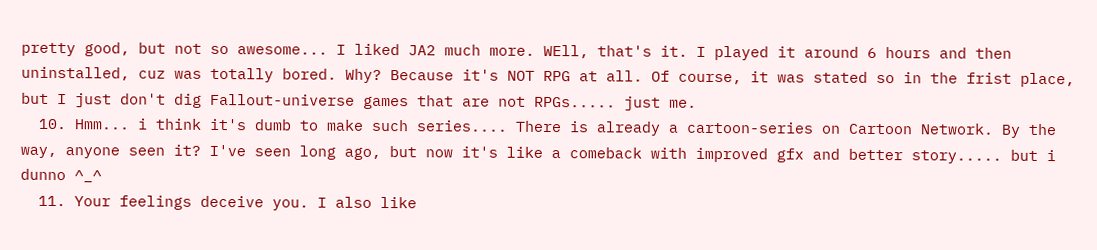pretty good, but not so awesome... I liked JA2 much more. WEll, that's it. I played it around 6 hours and then uninstalled, cuz was totally bored. Why? Because it's NOT RPG at all. Of course, it was stated so in the frist place, but I just don't dig Fallout-universe games that are not RPGs..... just me.
  10. Hmm... i think it's dumb to make such series.... There is already a cartoon-series on Cartoon Network. By the way, anyone seen it? I've seen long ago, but now it's like a comeback with improved gfx and better story..... but i dunno ^_^
  11. Your feelings deceive you. I also like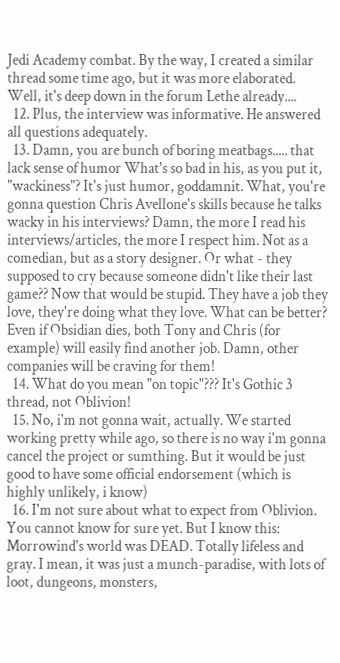Jedi Academy combat. By the way, I created a similar thread some time ago, but it was more elaborated. Well, it's deep down in the forum Lethe already....
  12. Plus, the interview was informative. He answered all questions adequately.
  13. Damn, you are bunch of boring meatbags..... that lack sense of humor What's so bad in his, as you put it, "wackiness"? It's just humor, goddamnit. What, you're gonna question Chris Avellone's skills because he talks wacky in his interviews? Damn, the more I read his interviews/articles, the more I respect him. Not as a comedian, but as a story designer. Or what - they supposed to cry because someone didn't like their last game?? Now that would be stupid. They have a job they love, they're doing what they love. What can be better? Even if Obsidian dies, both Tony and Chris (for example) will easily find another job. Damn, other companies will be craving for them!
  14. What do you mean "on topic"??? It's Gothic 3 thread, not Oblivion!
  15. No, i'm not gonna wait, actually. We started working pretty while ago, so there is no way i'm gonna cancel the project or sumthing. But it would be just good to have some official endorsement (which is highly unlikely, i know)
  16. I'm not sure about what to expect from Oblivion. You cannot know for sure yet. But I know this: Morrowind's world was DEAD. Totally lifeless and gray. I mean, it was just a munch-paradise, with lots of loot, dungeons, monsters,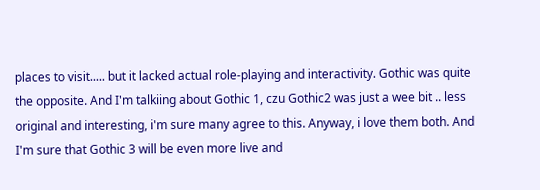places to visit..... but it lacked actual role-playing and interactivity. Gothic was quite the opposite. And I'm talkiing about Gothic 1, czu Gothic2 was just a wee bit .. less original and interesting, i'm sure many agree to this. Anyway, i love them both. And I'm sure that Gothic 3 will be even more live and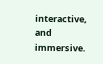interactive, and immersive.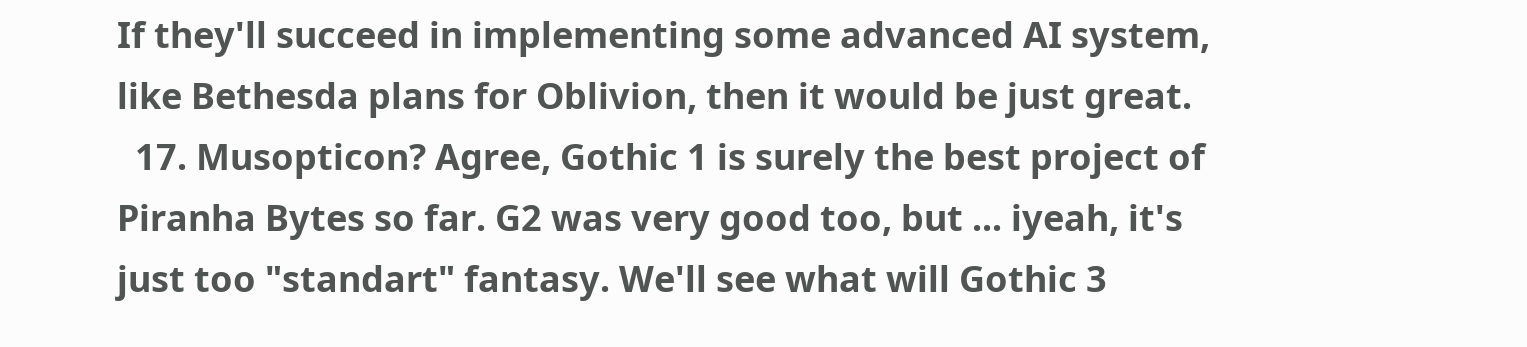If they'll succeed in implementing some advanced AI system, like Bethesda plans for Oblivion, then it would be just great.
  17. Musopticon? Agree, Gothic 1 is surely the best project of Piranha Bytes so far. G2 was very good too, but ... iyeah, it's just too "standart" fantasy. We'll see what will Gothic 3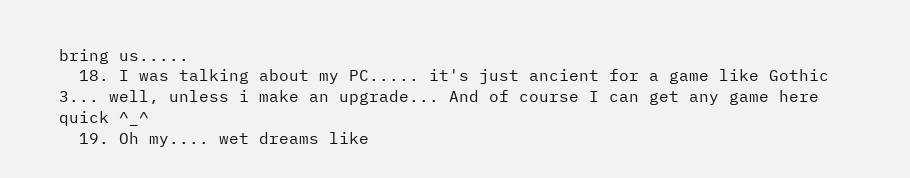bring us.....
  18. I was talking about my PC..... it's just ancient for a game like Gothic 3... well, unless i make an upgrade... And of course I can get any game here quick ^_^
  19. Oh my.... wet dreams like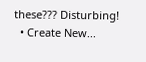these??? Disturbing!
  • Create New...